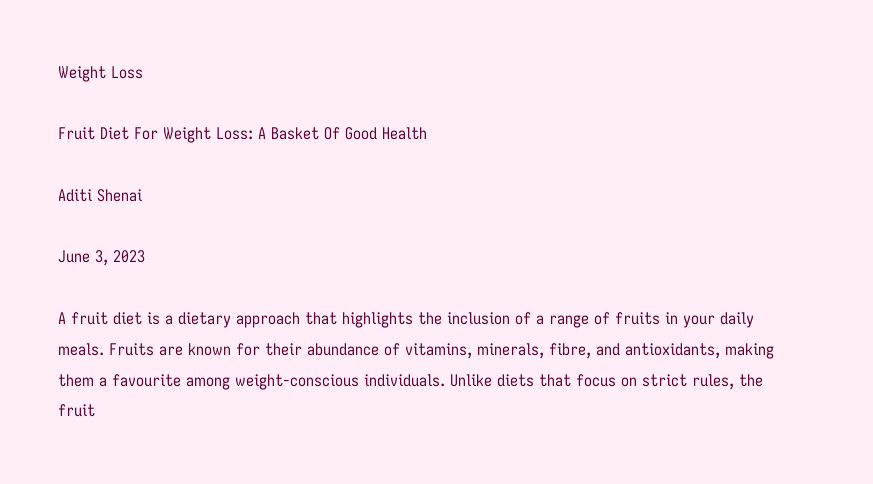Weight Loss

Fruit Diet For Weight Loss: A Basket Of Good Health

Aditi Shenai

June 3, 2023

A fruit diet is a dietary approach that highlights the inclusion of a range of fruits in your daily meals. Fruits are known for their abundance of vitamins, minerals, fibre, and antioxidants, making them a favourite among weight-conscious individuals. Unlike diets that focus on strict rules, the fruit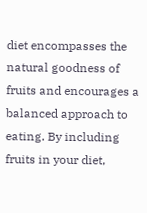diet encompasses the natural goodness of fruits and encourages a balanced approach to eating. By including fruits in your diet,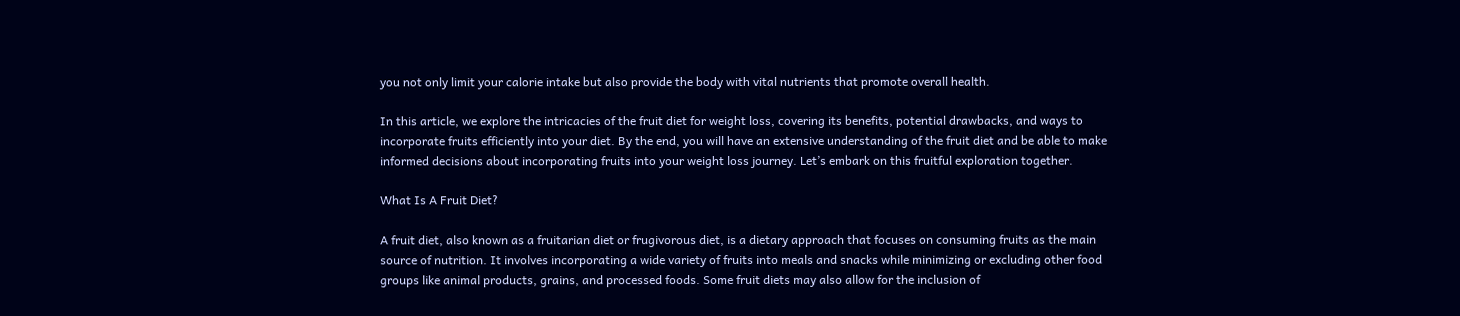you not only limit your calorie intake but also provide the body with vital nutrients that promote overall health.

In this article, we explore the intricacies of the fruit diet for weight loss, covering its benefits, potential drawbacks, and ways to incorporate fruits efficiently into your diet. By the end, you will have an extensive understanding of the fruit diet and be able to make informed decisions about incorporating fruits into your weight loss journey. Let’s embark on this fruitful exploration together.

What Is A Fruit Diet?

A fruit diet, also known as a fruitarian diet or frugivorous diet, is a dietary approach that focuses on consuming fruits as the main source of nutrition. It involves incorporating a wide variety of fruits into meals and snacks while minimizing or excluding other food groups like animal products, grains, and processed foods. Some fruit diets may also allow for the inclusion of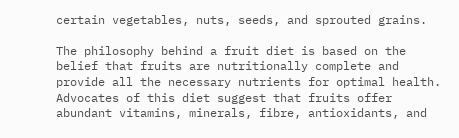certain vegetables, nuts, seeds, and sprouted grains.

The philosophy behind a fruit diet is based on the belief that fruits are nutritionally complete and provide all the necessary nutrients for optimal health. Advocates of this diet suggest that fruits offer abundant vitamins, minerals, fibre, antioxidants, and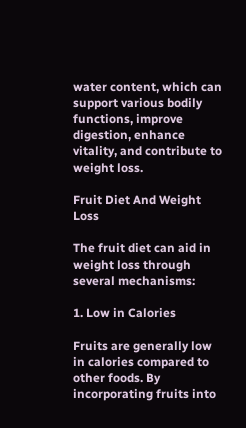water content, which can support various bodily functions, improve digestion, enhance vitality, and contribute to weight loss.

Fruit Diet And Weight Loss

The fruit diet can aid in weight loss through several mechanisms:

1. Low in Calories

Fruits are generally low in calories compared to other foods. By incorporating fruits into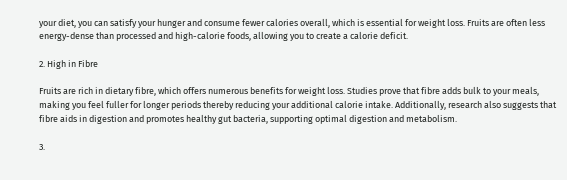your diet, you can satisfy your hunger and consume fewer calories overall, which is essential for weight loss. Fruits are often less energy-dense than processed and high-calorie foods, allowing you to create a calorie deficit.

2. High in Fibre

Fruits are rich in dietary fibre, which offers numerous benefits for weight loss. Studies prove that fibre adds bulk to your meals, making you feel fuller for longer periods thereby reducing your additional calorie intake. Additionally, research also suggests that fibre aids in digestion and promotes healthy gut bacteria, supporting optimal digestion and metabolism.

3.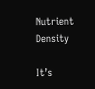Nutrient Density

It’s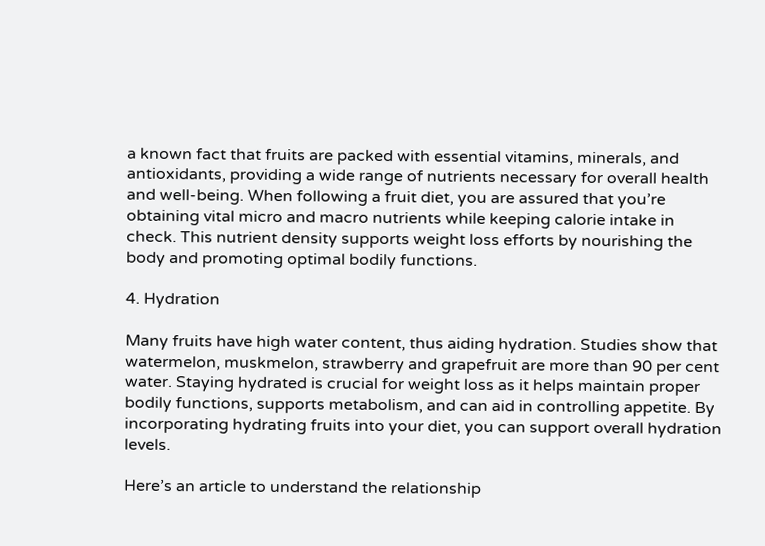a known fact that fruits are packed with essential vitamins, minerals, and antioxidants, providing a wide range of nutrients necessary for overall health and well-being. When following a fruit diet, you are assured that you’re obtaining vital micro and macro nutrients while keeping calorie intake in check. This nutrient density supports weight loss efforts by nourishing the body and promoting optimal bodily functions.

4. Hydration

Many fruits have high water content, thus aiding hydration. Studies show that watermelon, muskmelon, strawberry and grapefruit are more than 90 per cent water. Staying hydrated is crucial for weight loss as it helps maintain proper bodily functions, supports metabolism, and can aid in controlling appetite. By incorporating hydrating fruits into your diet, you can support overall hydration levels.

Here’s an article to understand the relationship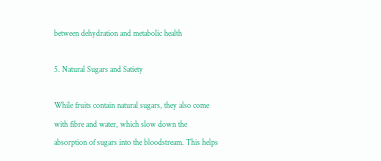between dehydration and metabolic health

5. Natural Sugars and Satiety

While fruits contain natural sugars, they also come with fibre and water, which slow down the absorption of sugars into the bloodstream. This helps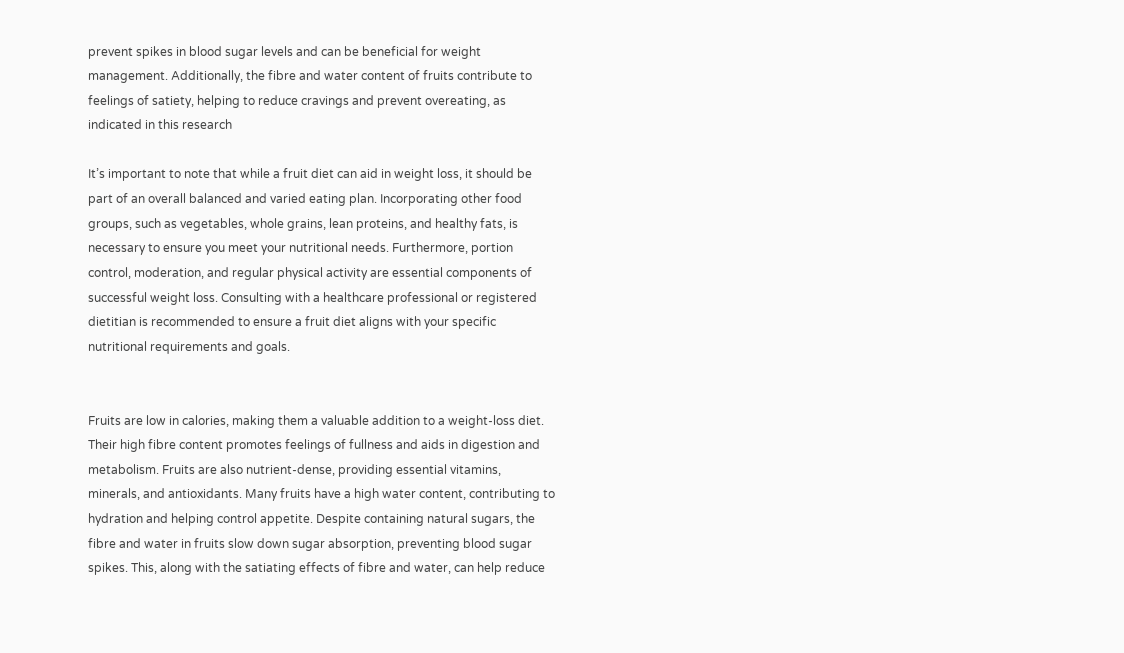prevent spikes in blood sugar levels and can be beneficial for weight management. Additionally, the fibre and water content of fruits contribute to feelings of satiety, helping to reduce cravings and prevent overeating, as indicated in this research

It’s important to note that while a fruit diet can aid in weight loss, it should be part of an overall balanced and varied eating plan. Incorporating other food groups, such as vegetables, whole grains, lean proteins, and healthy fats, is necessary to ensure you meet your nutritional needs. Furthermore, portion control, moderation, and regular physical activity are essential components of successful weight loss. Consulting with a healthcare professional or registered dietitian is recommended to ensure a fruit diet aligns with your specific nutritional requirements and goals.


Fruits are low in calories, making them a valuable addition to a weight-loss diet. Their high fibre content promotes feelings of fullness and aids in digestion and metabolism. Fruits are also nutrient-dense, providing essential vitamins, minerals, and antioxidants. Many fruits have a high water content, contributing to hydration and helping control appetite. Despite containing natural sugars, the fibre and water in fruits slow down sugar absorption, preventing blood sugar spikes. This, along with the satiating effects of fibre and water, can help reduce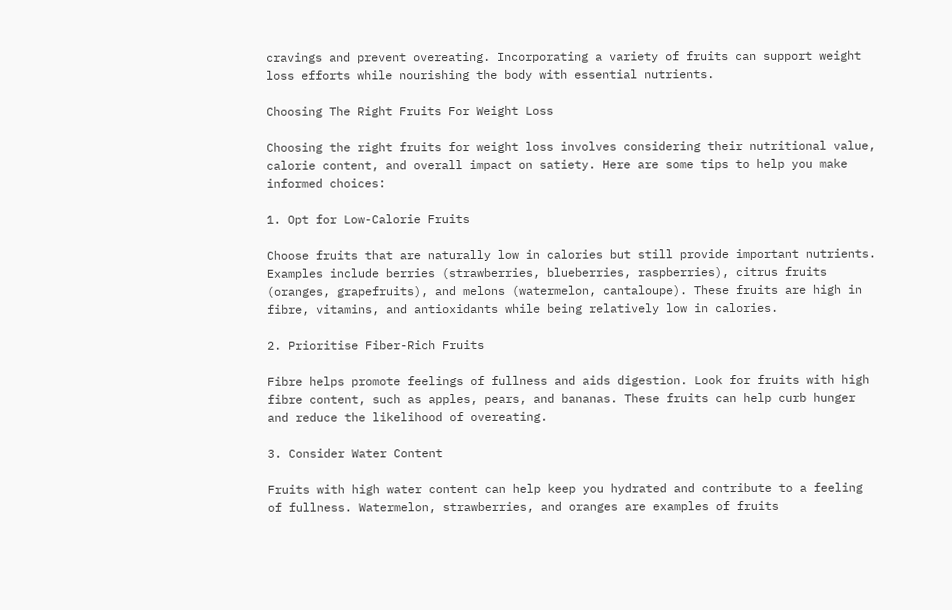cravings and prevent overeating. Incorporating a variety of fruits can support weight loss efforts while nourishing the body with essential nutrients.

Choosing The Right Fruits For Weight Loss

Choosing the right fruits for weight loss involves considering their nutritional value, calorie content, and overall impact on satiety. Here are some tips to help you make informed choices:

1. Opt for Low-Calorie Fruits

Choose fruits that are naturally low in calories but still provide important nutrients. Examples include berries (strawberries, blueberries, raspberries), citrus fruits (oranges, grapefruits), and melons (watermelon, cantaloupe). These fruits are high in fibre, vitamins, and antioxidants while being relatively low in calories.

2. Prioritise Fiber-Rich Fruits

Fibre helps promote feelings of fullness and aids digestion. Look for fruits with high fibre content, such as apples, pears, and bananas. These fruits can help curb hunger and reduce the likelihood of overeating.

3. Consider Water Content

Fruits with high water content can help keep you hydrated and contribute to a feeling of fullness. Watermelon, strawberries, and oranges are examples of fruits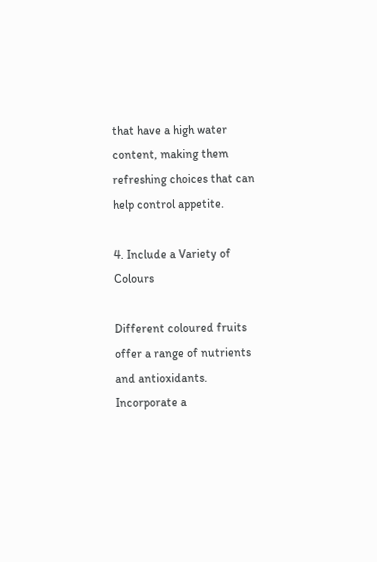that have a high water content, making them refreshing choices that can help control appetite.

4. Include a Variety of Colours

Different coloured fruits offer a range of nutrients and antioxidants. Incorporate a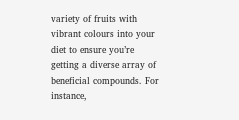variety of fruits with vibrant colours into your diet to ensure you’re getting a diverse array of beneficial compounds. For instance,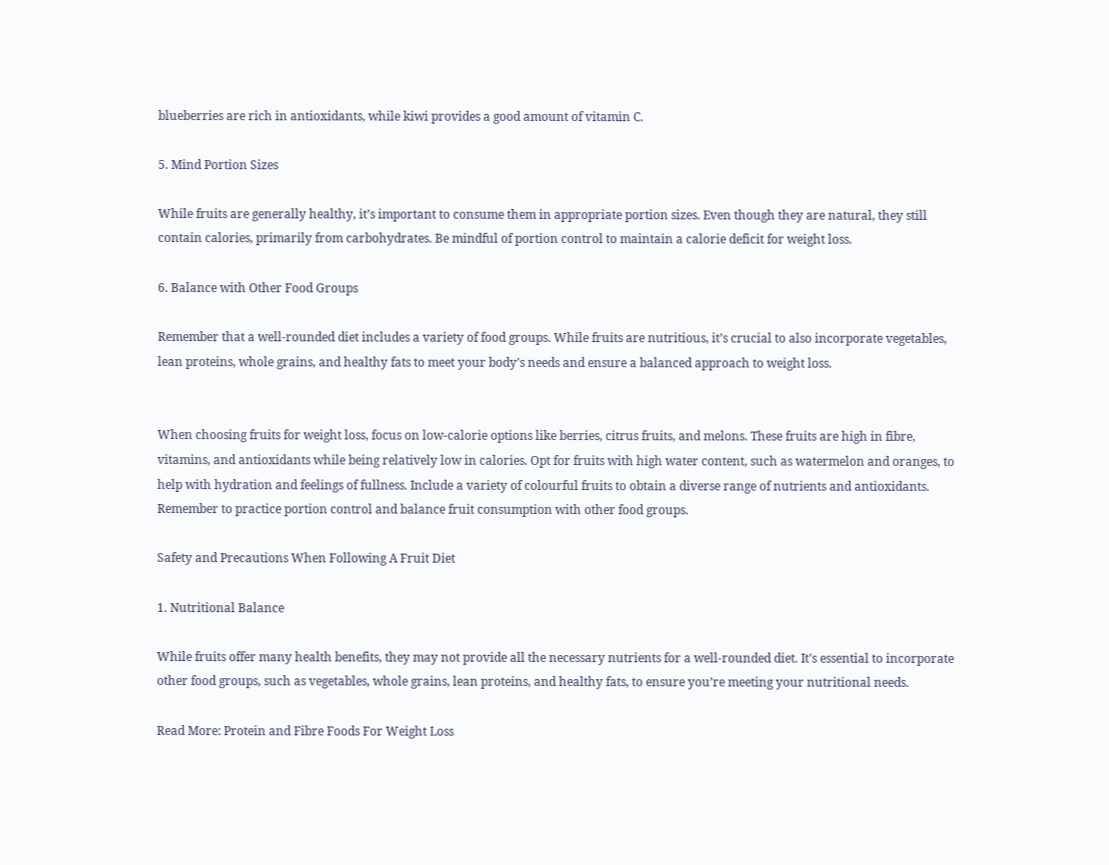blueberries are rich in antioxidants, while kiwi provides a good amount of vitamin C.

5. Mind Portion Sizes

While fruits are generally healthy, it’s important to consume them in appropriate portion sizes. Even though they are natural, they still contain calories, primarily from carbohydrates. Be mindful of portion control to maintain a calorie deficit for weight loss.

6. Balance with Other Food Groups

Remember that a well-rounded diet includes a variety of food groups. While fruits are nutritious, it’s crucial to also incorporate vegetables, lean proteins, whole grains, and healthy fats to meet your body’s needs and ensure a balanced approach to weight loss.


When choosing fruits for weight loss, focus on low-calorie options like berries, citrus fruits, and melons. These fruits are high in fibre, vitamins, and antioxidants while being relatively low in calories. Opt for fruits with high water content, such as watermelon and oranges, to help with hydration and feelings of fullness. Include a variety of colourful fruits to obtain a diverse range of nutrients and antioxidants. Remember to practice portion control and balance fruit consumption with other food groups.

Safety and Precautions When Following A Fruit Diet

1. Nutritional Balance

While fruits offer many health benefits, they may not provide all the necessary nutrients for a well-rounded diet. It’s essential to incorporate other food groups, such as vegetables, whole grains, lean proteins, and healthy fats, to ensure you’re meeting your nutritional needs.

Read More: Protein and Fibre Foods For Weight Loss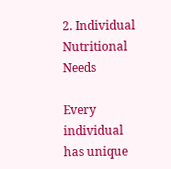2. Individual Nutritional Needs

Every individual has unique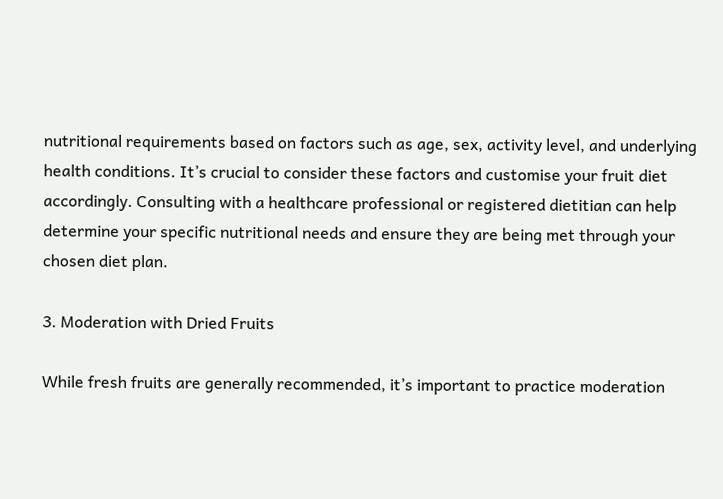nutritional requirements based on factors such as age, sex, activity level, and underlying health conditions. It’s crucial to consider these factors and customise your fruit diet accordingly. Consulting with a healthcare professional or registered dietitian can help determine your specific nutritional needs and ensure they are being met through your chosen diet plan.

3. Moderation with Dried Fruits

While fresh fruits are generally recommended, it’s important to practice moderation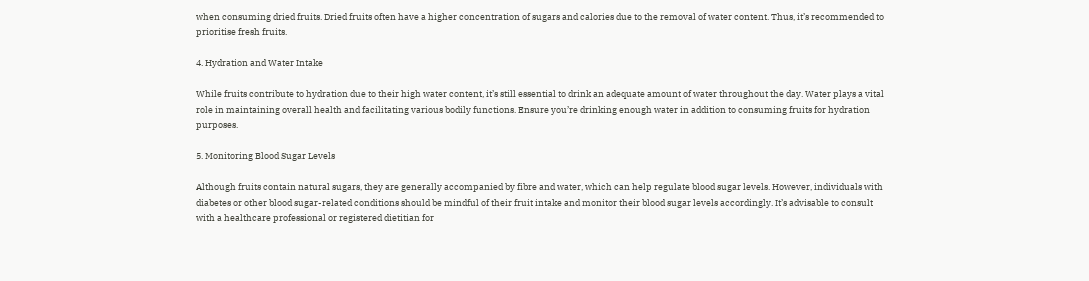when consuming dried fruits. Dried fruits often have a higher concentration of sugars and calories due to the removal of water content. Thus, it’s recommended to prioritise fresh fruits.

4. Hydration and Water Intake

While fruits contribute to hydration due to their high water content, it’s still essential to drink an adequate amount of water throughout the day. Water plays a vital role in maintaining overall health and facilitating various bodily functions. Ensure you’re drinking enough water in addition to consuming fruits for hydration purposes.

5. Monitoring Blood Sugar Levels

Although fruits contain natural sugars, they are generally accompanied by fibre and water, which can help regulate blood sugar levels. However, individuals with diabetes or other blood sugar-related conditions should be mindful of their fruit intake and monitor their blood sugar levels accordingly. It’s advisable to consult with a healthcare professional or registered dietitian for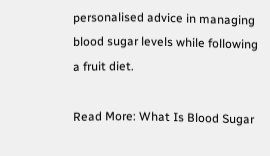personalised advice in managing blood sugar levels while following a fruit diet.

Read More: What Is Blood Sugar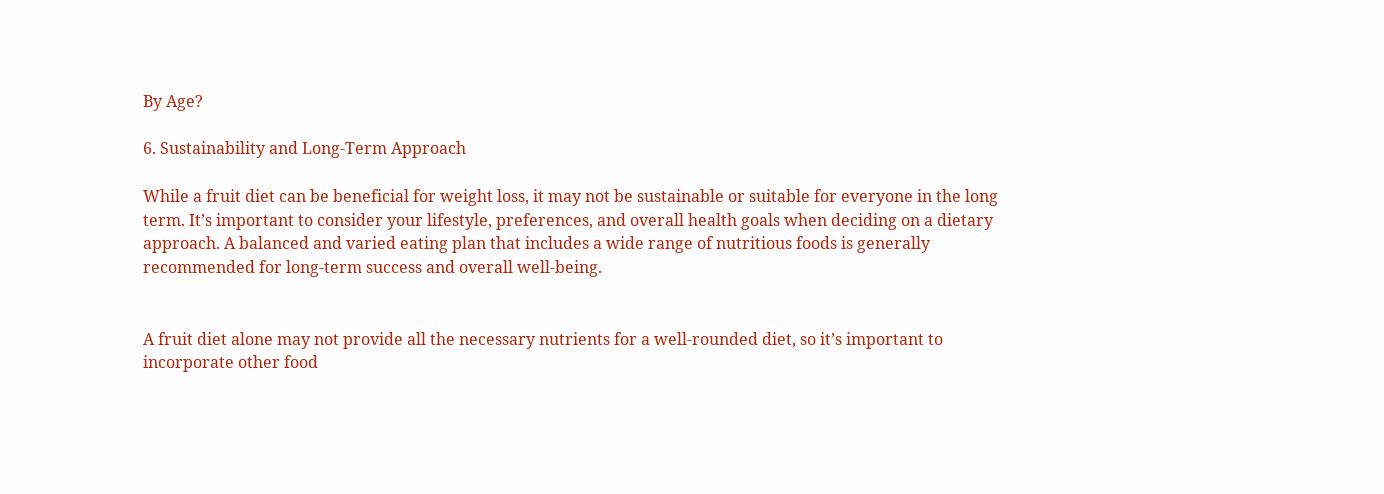By Age?

6. Sustainability and Long-Term Approach

While a fruit diet can be beneficial for weight loss, it may not be sustainable or suitable for everyone in the long term. It’s important to consider your lifestyle, preferences, and overall health goals when deciding on a dietary approach. A balanced and varied eating plan that includes a wide range of nutritious foods is generally recommended for long-term success and overall well-being.


A fruit diet alone may not provide all the necessary nutrients for a well-rounded diet, so it’s important to incorporate other food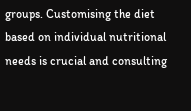groups. Customising the diet based on individual nutritional needs is crucial and consulting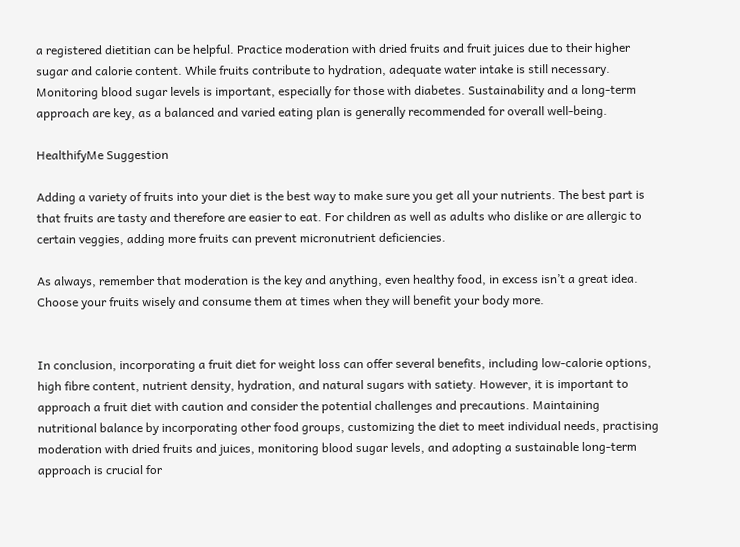a registered dietitian can be helpful. Practice moderation with dried fruits and fruit juices due to their higher sugar and calorie content. While fruits contribute to hydration, adequate water intake is still necessary. Monitoring blood sugar levels is important, especially for those with diabetes. Sustainability and a long-term approach are key, as a balanced and varied eating plan is generally recommended for overall well-being.

HealthifyMe Suggestion

Adding a variety of fruits into your diet is the best way to make sure you get all your nutrients. The best part is that fruits are tasty and therefore are easier to eat. For children as well as adults who dislike or are allergic to certain veggies, adding more fruits can prevent micronutrient deficiencies.

As always, remember that moderation is the key and anything, even healthy food, in excess isn’t a great idea. Choose your fruits wisely and consume them at times when they will benefit your body more.


In conclusion, incorporating a fruit diet for weight loss can offer several benefits, including low-calorie options, high fibre content, nutrient density, hydration, and natural sugars with satiety. However, it is important to approach a fruit diet with caution and consider the potential challenges and precautions. Maintaining nutritional balance by incorporating other food groups, customizing the diet to meet individual needs, practising moderation with dried fruits and juices, monitoring blood sugar levels, and adopting a sustainable long-term approach is crucial for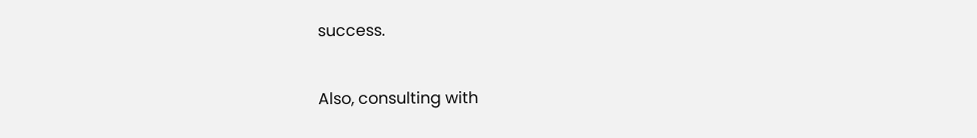success.

Also, consulting with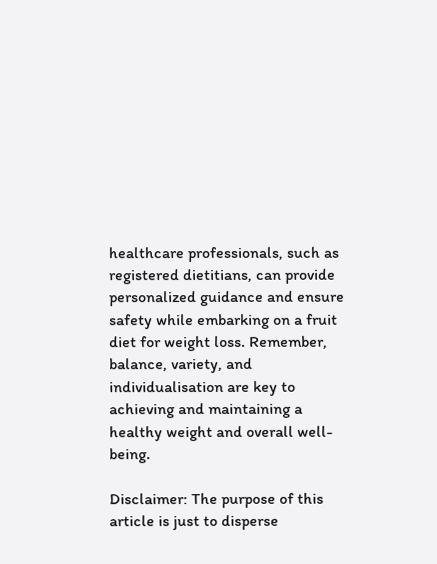healthcare professionals, such as registered dietitians, can provide personalized guidance and ensure safety while embarking on a fruit diet for weight loss. Remember, balance, variety, and individualisation are key to achieving and maintaining a healthy weight and overall well-being.

Disclaimer: The purpose of this article is just to disperse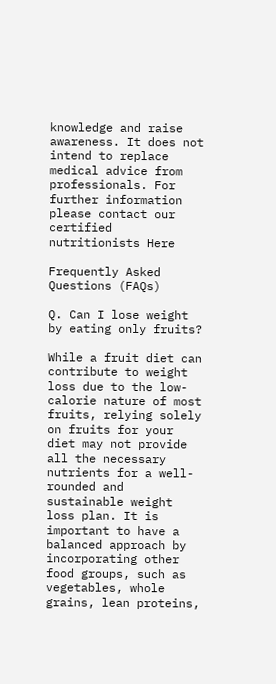knowledge and raise awareness. It does not intend to replace medical advice from professionals. For further information please contact our certified nutritionists Here

Frequently Asked Questions (FAQs)

Q. Can I lose weight by eating only fruits?

While a fruit diet can contribute to weight loss due to the low-calorie nature of most fruits, relying solely on fruits for your diet may not provide all the necessary nutrients for a well-rounded and sustainable weight loss plan. It is important to have a balanced approach by incorporating other food groups, such as vegetables, whole grains, lean proteins,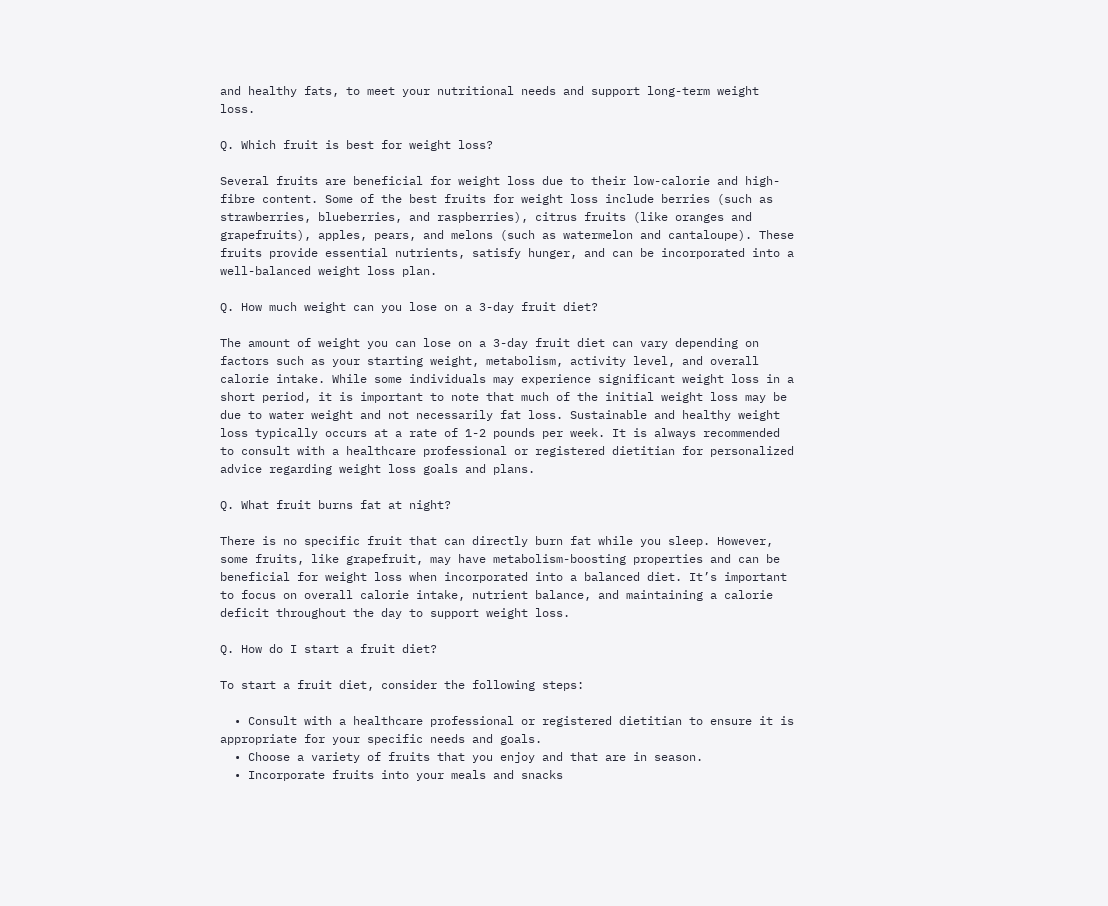and healthy fats, to meet your nutritional needs and support long-term weight loss.

Q. Which fruit is best for weight loss?

Several fruits are beneficial for weight loss due to their low-calorie and high-fibre content. Some of the best fruits for weight loss include berries (such as strawberries, blueberries, and raspberries), citrus fruits (like oranges and grapefruits), apples, pears, and melons (such as watermelon and cantaloupe). These fruits provide essential nutrients, satisfy hunger, and can be incorporated into a well-balanced weight loss plan.

Q. How much weight can you lose on a 3-day fruit diet?

The amount of weight you can lose on a 3-day fruit diet can vary depending on factors such as your starting weight, metabolism, activity level, and overall calorie intake. While some individuals may experience significant weight loss in a short period, it is important to note that much of the initial weight loss may be due to water weight and not necessarily fat loss. Sustainable and healthy weight loss typically occurs at a rate of 1-2 pounds per week. It is always recommended to consult with a healthcare professional or registered dietitian for personalized advice regarding weight loss goals and plans.

Q. What fruit burns fat at night?

There is no specific fruit that can directly burn fat while you sleep. However, some fruits, like grapefruit, may have metabolism-boosting properties and can be beneficial for weight loss when incorporated into a balanced diet. It’s important to focus on overall calorie intake, nutrient balance, and maintaining a calorie deficit throughout the day to support weight loss.

Q. How do I start a fruit diet?

To start a fruit diet, consider the following steps:

  • Consult with a healthcare professional or registered dietitian to ensure it is appropriate for your specific needs and goals.
  • Choose a variety of fruits that you enjoy and that are in season.
  • Incorporate fruits into your meals and snacks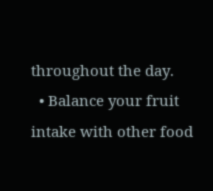throughout the day.
  • Balance your fruit intake with other food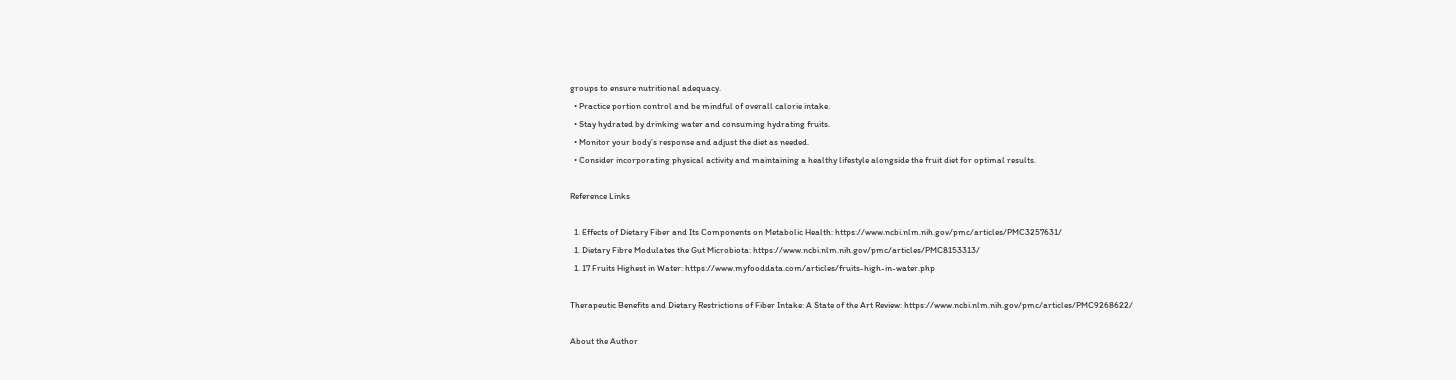groups to ensure nutritional adequacy.
  • Practice portion control and be mindful of overall calorie intake.
  • Stay hydrated by drinking water and consuming hydrating fruits.
  • Monitor your body’s response and adjust the diet as needed.
  • Consider incorporating physical activity and maintaining a healthy lifestyle alongside the fruit diet for optimal results.

Reference Links

  1. Effects of Dietary Fiber and Its Components on Metabolic Health: https://www.ncbi.nlm.nih.gov/pmc/articles/PMC3257631/
  1. Dietary Fibre Modulates the Gut Microbiota: https://www.ncbi.nlm.nih.gov/pmc/articles/PMC8153313/
  1. 17 Fruits Highest in Water: https://www.myfooddata.com/articles/fruits-high-in-water.php

Therapeutic Benefits and Dietary Restrictions of Fiber Intake: A State of the Art Review: https://www.ncbi.nlm.nih.gov/pmc/articles/PMC9268622/

About the Author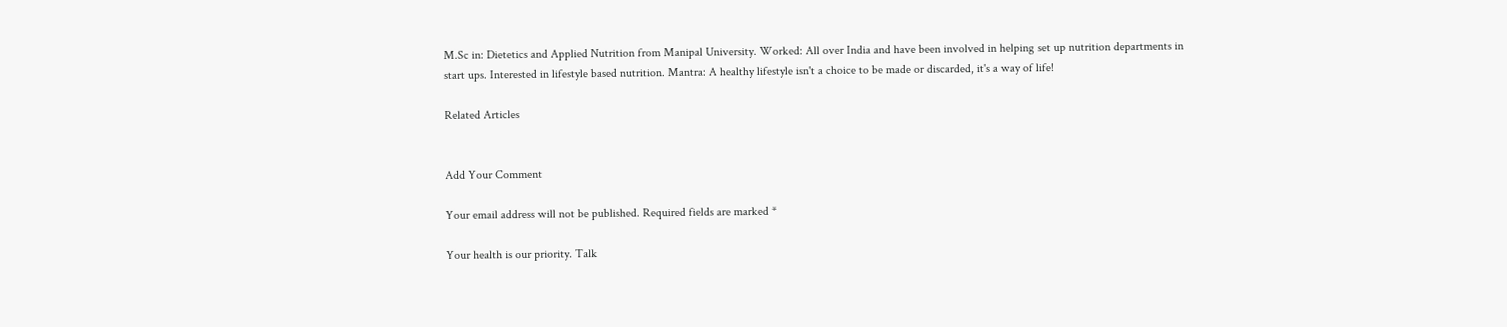M.Sc in: Dietetics and Applied Nutrition from Manipal University. Worked: All over India and have been involved in helping set up nutrition departments in start ups. Interested in lifestyle based nutrition. Mantra: A healthy lifestyle isn't a choice to be made or discarded, it's a way of life!

Related Articles


Add Your Comment

Your email address will not be published. Required fields are marked *

Your health is our priority. Talk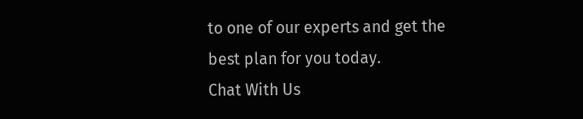to one of our experts and get the best plan for you today.
Chat With Us